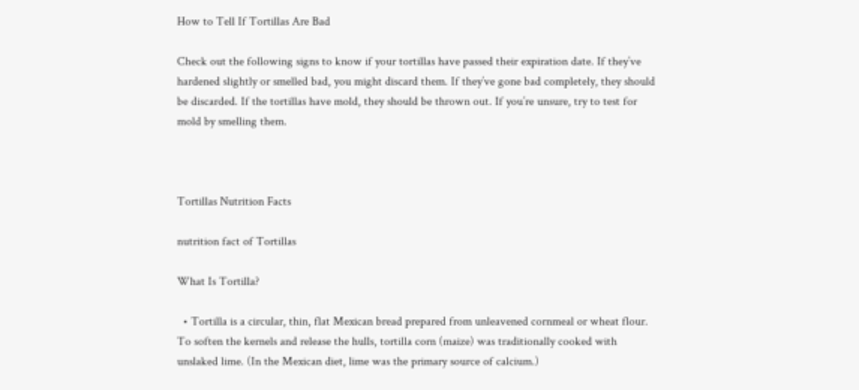How to Tell If Tortillas Are Bad

Check out the following signs to know if your tortillas have passed their expiration date. If they’ve hardened slightly or smelled bad, you might discard them. If they’ve gone bad completely, they should be discarded. If the tortillas have mold, they should be thrown out. If you’re unsure, try to test for mold by smelling them.



Tortillas Nutrition Facts

nutrition fact of Tortillas

What Is Tortilla?

  • Tortilla is a circular, thin, flat Mexican bread prepared from unleavened cornmeal or wheat flour. To soften the kernels and release the hulls, tortilla corn (maize) was traditionally cooked with unslaked lime. (In the Mexican diet, lime was the primary source of calcium.)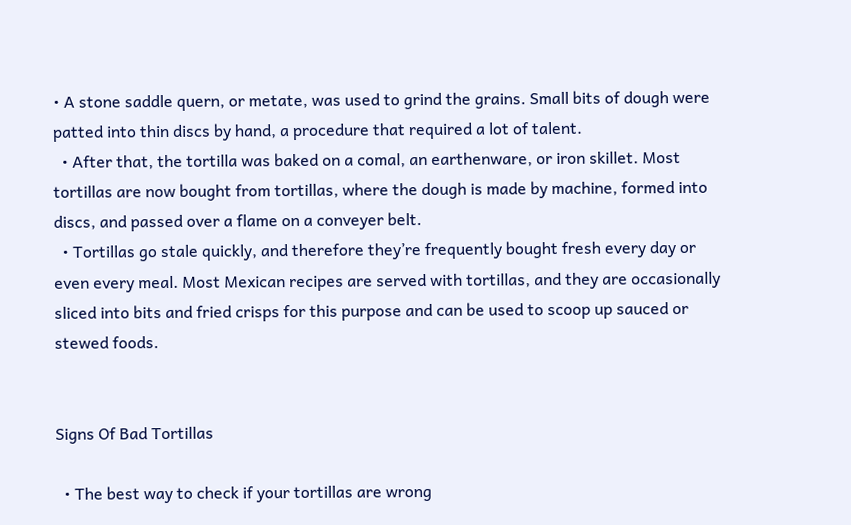• A stone saddle quern, or metate, was used to grind the grains. Small bits of dough were patted into thin discs by hand, a procedure that required a lot of talent.
  • After that, the tortilla was baked on a comal, an earthenware, or iron skillet. Most tortillas are now bought from tortillas, where the dough is made by machine, formed into discs, and passed over a flame on a conveyer belt.
  • Tortillas go stale quickly, and therefore they’re frequently bought fresh every day or even every meal. Most Mexican recipes are served with tortillas, and they are occasionally sliced into bits and fried crisps for this purpose and can be used to scoop up sauced or stewed foods.


Signs Of Bad Tortillas

  • The best way to check if your tortillas are wrong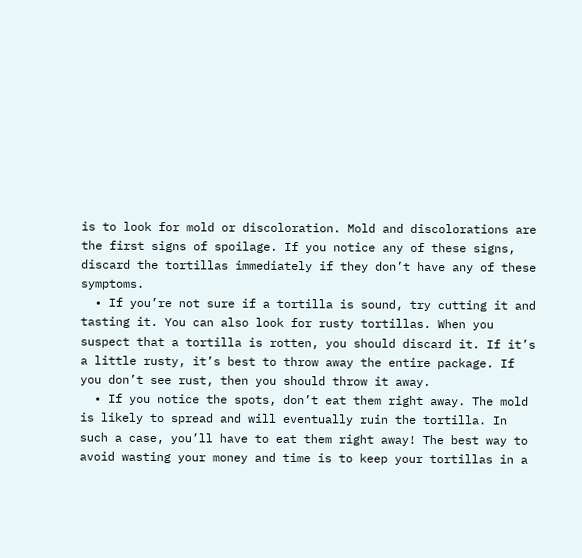is to look for mold or discoloration. Mold and discolorations are the first signs of spoilage. If you notice any of these signs, discard the tortillas immediately if they don’t have any of these symptoms.
  • If you’re not sure if a tortilla is sound, try cutting it and tasting it. You can also look for rusty tortillas. When you suspect that a tortilla is rotten, you should discard it. If it’s a little rusty, it’s best to throw away the entire package. If you don’t see rust, then you should throw it away.
  • If you notice the spots, don’t eat them right away. The mold is likely to spread and will eventually ruin the tortilla. In such a case, you’ll have to eat them right away! The best way to avoid wasting your money and time is to keep your tortillas in a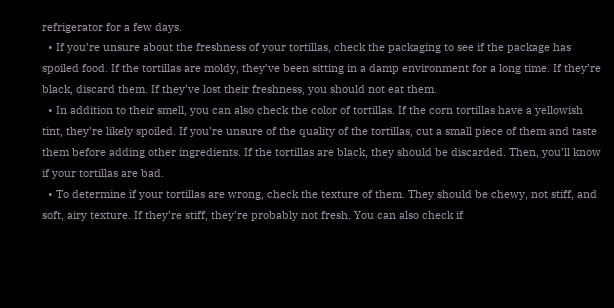refrigerator for a few days.
  • If you’re unsure about the freshness of your tortillas, check the packaging to see if the package has spoiled food. If the tortillas are moldy, they’ve been sitting in a damp environment for a long time. If they’re black, discard them. If they’ve lost their freshness, you should not eat them.
  • In addition to their smell, you can also check the color of tortillas. If the corn tortillas have a yellowish tint, they’re likely spoiled. If you’re unsure of the quality of the tortillas, cut a small piece of them and taste them before adding other ingredients. If the tortillas are black, they should be discarded. Then, you’ll know if your tortillas are bad.
  • To determine if your tortillas are wrong, check the texture of them. They should be chewy, not stiff, and soft, airy texture. If they’re stiff, they’re probably not fresh. You can also check if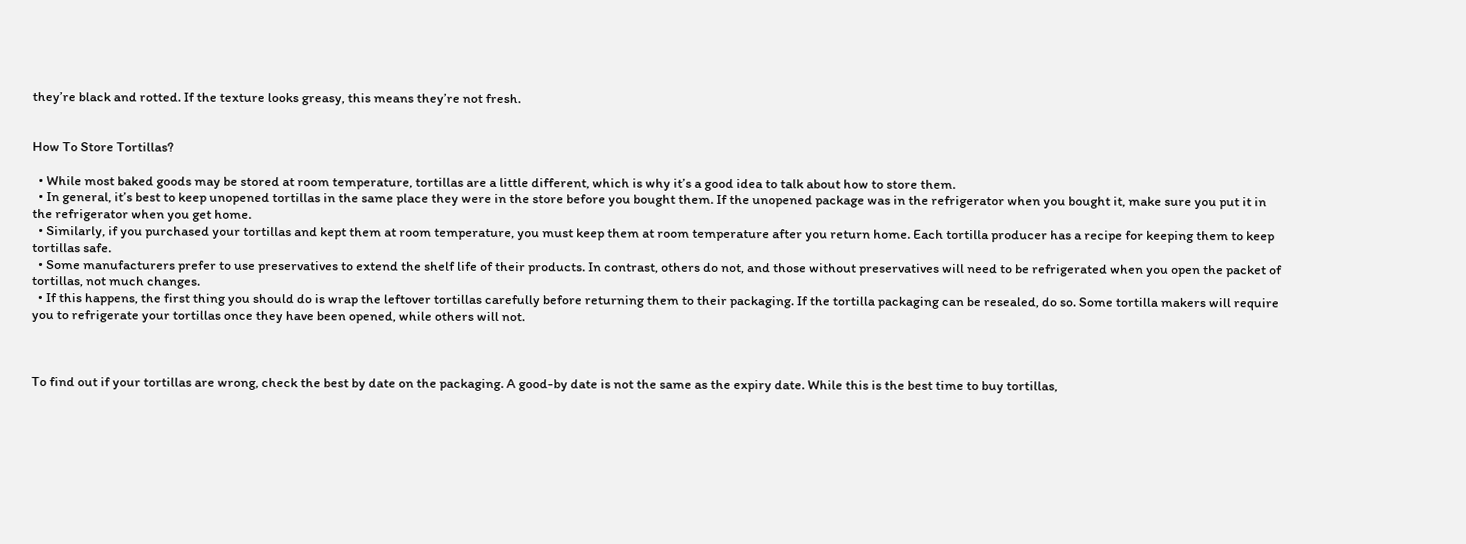they’re black and rotted. If the texture looks greasy, this means they’re not fresh.


How To Store Tortillas?

  • While most baked goods may be stored at room temperature, tortillas are a little different, which is why it’s a good idea to talk about how to store them.
  • In general, it’s best to keep unopened tortillas in the same place they were in the store before you bought them. If the unopened package was in the refrigerator when you bought it, make sure you put it in the refrigerator when you get home.
  • Similarly, if you purchased your tortillas and kept them at room temperature, you must keep them at room temperature after you return home. Each tortilla producer has a recipe for keeping them to keep tortillas safe.
  • Some manufacturers prefer to use preservatives to extend the shelf life of their products. In contrast, others do not, and those without preservatives will need to be refrigerated when you open the packet of tortillas, not much changes.
  • If this happens, the first thing you should do is wrap the leftover tortillas carefully before returning them to their packaging. If the tortilla packaging can be resealed, do so. Some tortilla makers will require you to refrigerate your tortillas once they have been opened, while others will not.



To find out if your tortillas are wrong, check the best by date on the packaging. A good-by date is not the same as the expiry date. While this is the best time to buy tortillas,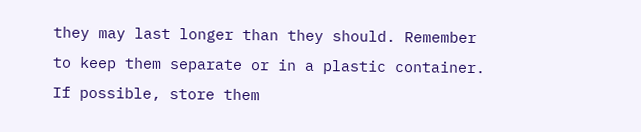they may last longer than they should. Remember to keep them separate or in a plastic container. If possible, store them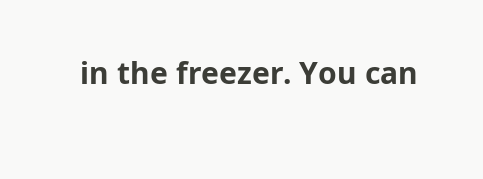in the freezer. You can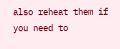also reheat them if you need to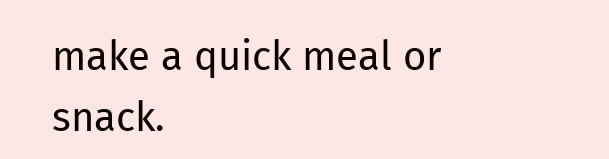make a quick meal or snack.